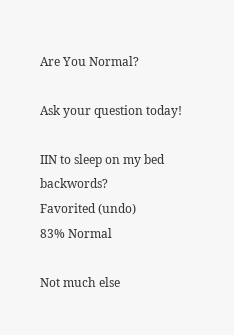Are You Normal?

Ask your question today!

IIN to sleep on my bed backwords?
Favorited (undo)
83% Normal

Not much else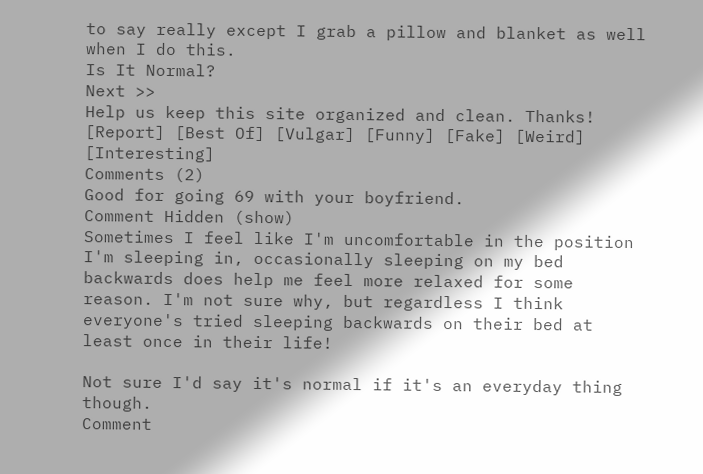to say really except I grab a pillow and blanket as well when I do this.
Is It Normal?
Next >>
Help us keep this site organized and clean. Thanks! [Report] [Best Of] [Vulgar] [Funny] [Fake] [Weird] [Interesting]
Comments (2)
Good for going 69 with your boyfriend.
Comment Hidden (show)
Sometimes I feel like I'm uncomfortable in the position I'm sleeping in, occasionally sleeping on my bed backwards does help me feel more relaxed for some reason. I'm not sure why, but regardless I think everyone's tried sleeping backwards on their bed at least once in their life!

Not sure I'd say it's normal if it's an everyday thing though.
Comment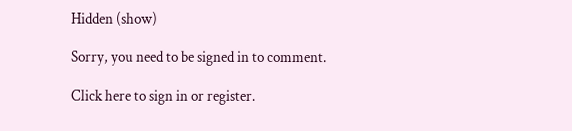Hidden (show)

Sorry, you need to be signed in to comment.

Click here to sign in or register.